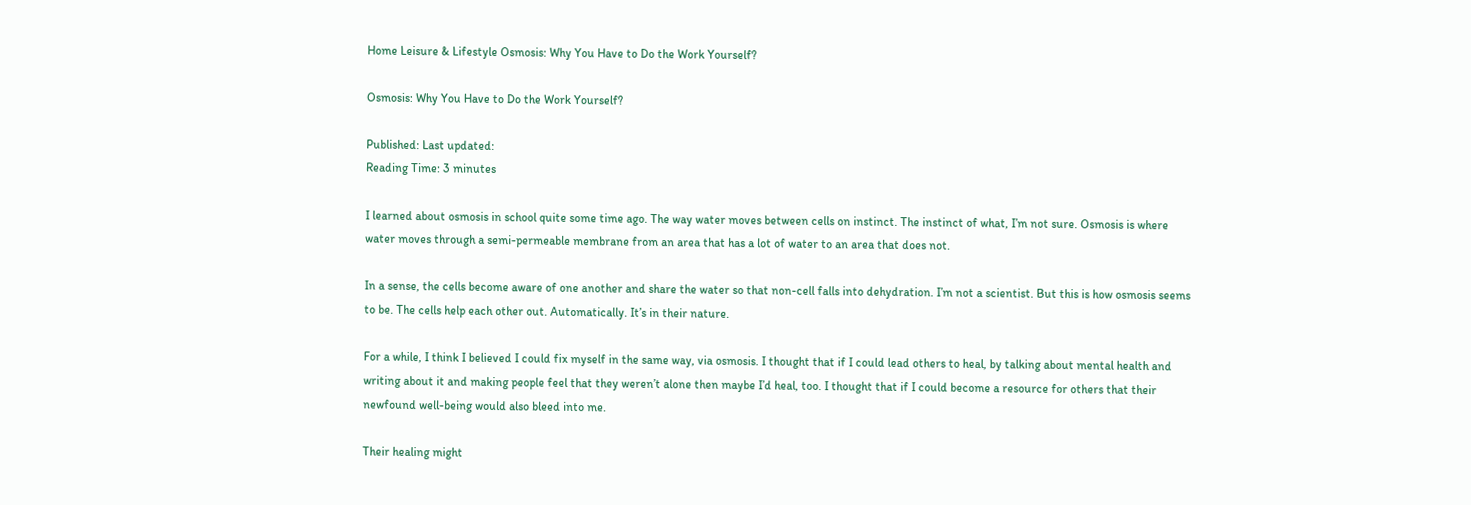Home Leisure & Lifestyle Osmosis: Why You Have to Do the Work Yourself?

Osmosis: Why You Have to Do the Work Yourself?

Published: Last updated:
Reading Time: 3 minutes

I learned about osmosis in school quite some time ago. The way water moves between cells on instinct. The instinct of what, I’m not sure. Osmosis is where water moves through a semi-permeable membrane from an area that has a lot of water to an area that does not.

In a sense, the cells become aware of one another and share the water so that non-cell falls into dehydration. I’m not a scientist. But this is how osmosis seems to be. The cells help each other out. Automatically. It’s in their nature.

For a while, I think I believed I could fix myself in the same way, via osmosis. I thought that if I could lead others to heal, by talking about mental health and writing about it and making people feel that they weren’t alone then maybe I’d heal, too. I thought that if I could become a resource for others that their newfound well-being would also bleed into me.

Their healing might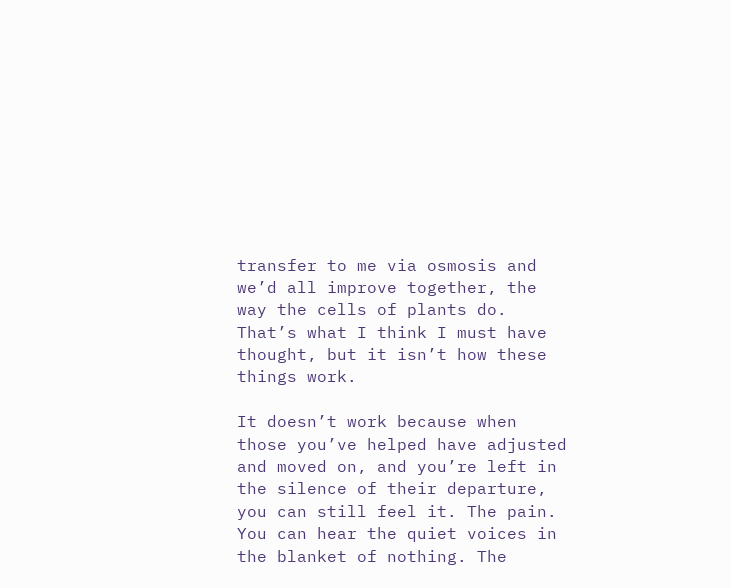transfer to me via osmosis and we’d all improve together, the way the cells of plants do. That’s what I think I must have thought, but it isn’t how these things work.

It doesn’t work because when those you’ve helped have adjusted and moved on, and you’re left in the silence of their departure, you can still feel it. The pain. You can hear the quiet voices in the blanket of nothing. The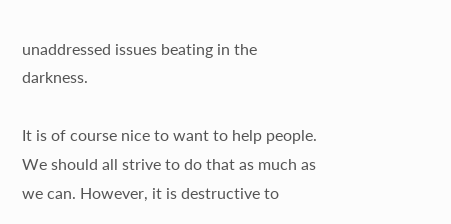unaddressed issues beating in the darkness.

It is of course nice to want to help people. We should all strive to do that as much as we can. However, it is destructive to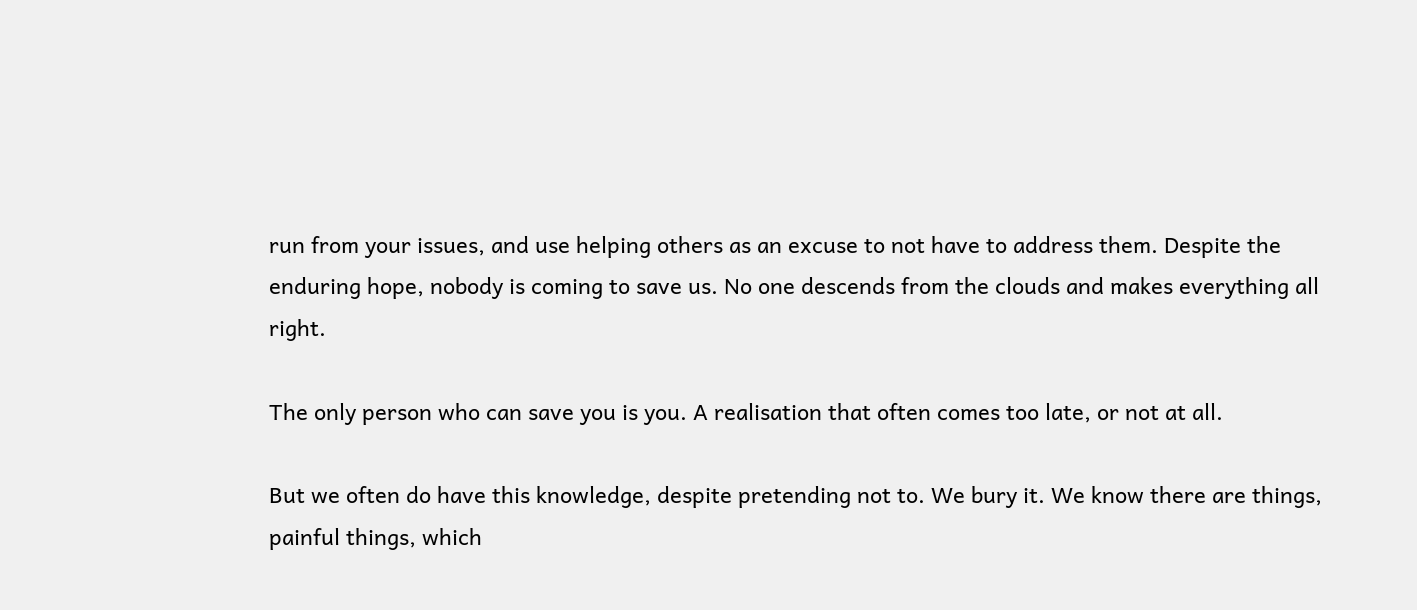run from your issues, and use helping others as an excuse to not have to address them. Despite the enduring hope, nobody is coming to save us. No one descends from the clouds and makes everything all right.

The only person who can save you is you. A realisation that often comes too late, or not at all.

But we often do have this knowledge, despite pretending not to. We bury it. We know there are things, painful things, which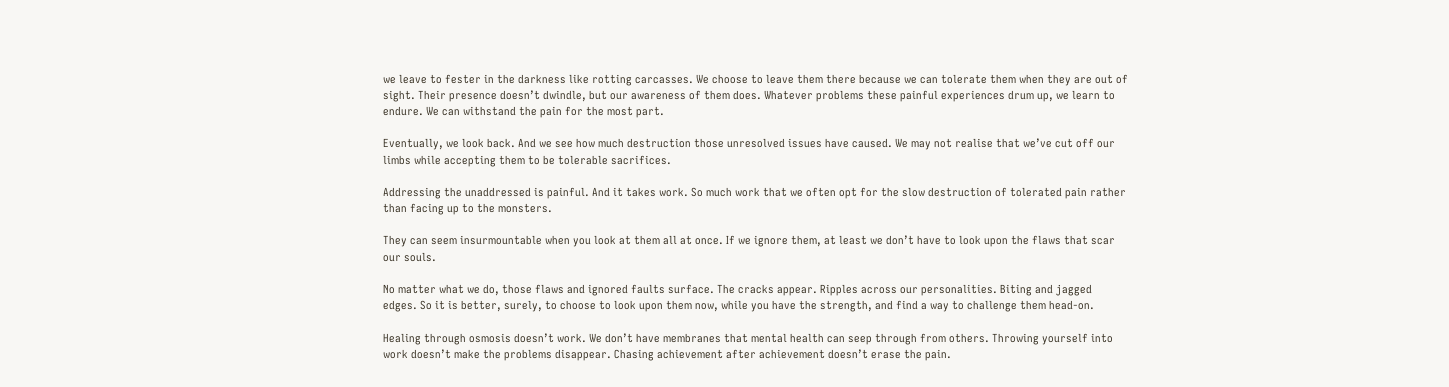we leave to fester in the darkness like rotting carcasses. We choose to leave them there because we can tolerate them when they are out of sight. Their presence doesn’t dwindle, but our awareness of them does. Whatever problems these painful experiences drum up, we learn to endure. We can withstand the pain for the most part.

Eventually, we look back. And we see how much destruction those unresolved issues have caused. We may not realise that we’ve cut off our limbs while accepting them to be tolerable sacrifices.

Addressing the unaddressed is painful. And it takes work. So much work that we often opt for the slow destruction of tolerated pain rather than facing up to the monsters.

They can seem insurmountable when you look at them all at once. If we ignore them, at least we don’t have to look upon the flaws that scar our souls.

No matter what we do, those flaws and ignored faults surface. The cracks appear. Ripples across our personalities. Biting and jagged edges. So it is better, surely, to choose to look upon them now, while you have the strength, and find a way to challenge them head-on.

Healing through osmosis doesn’t work. We don’t have membranes that mental health can seep through from others. Throwing yourself into work doesn’t make the problems disappear. Chasing achievement after achievement doesn’t erase the pain.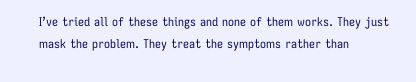I’ve tried all of these things and none of them works. They just mask the problem. They treat the symptoms rather than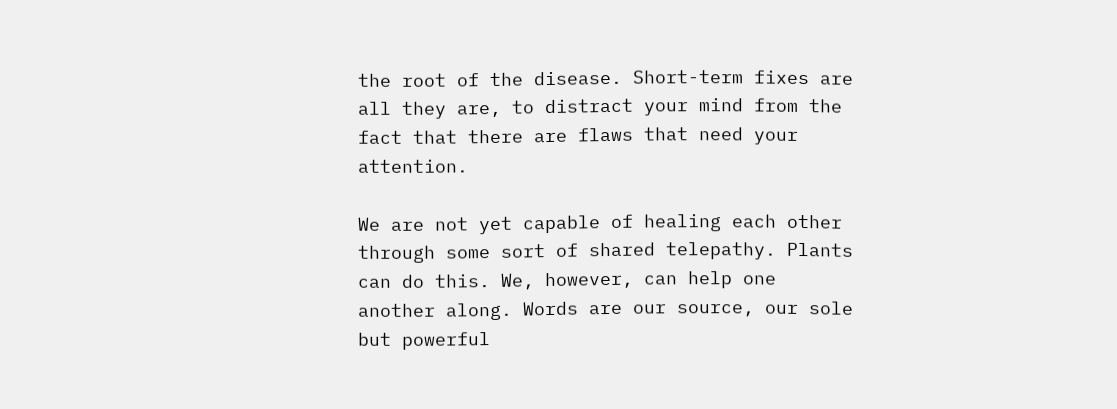the root of the disease. Short-term fixes are all they are, to distract your mind from the fact that there are flaws that need your attention.

We are not yet capable of healing each other through some sort of shared telepathy. Plants can do this. We, however, can help one another along. Words are our source, our sole but powerful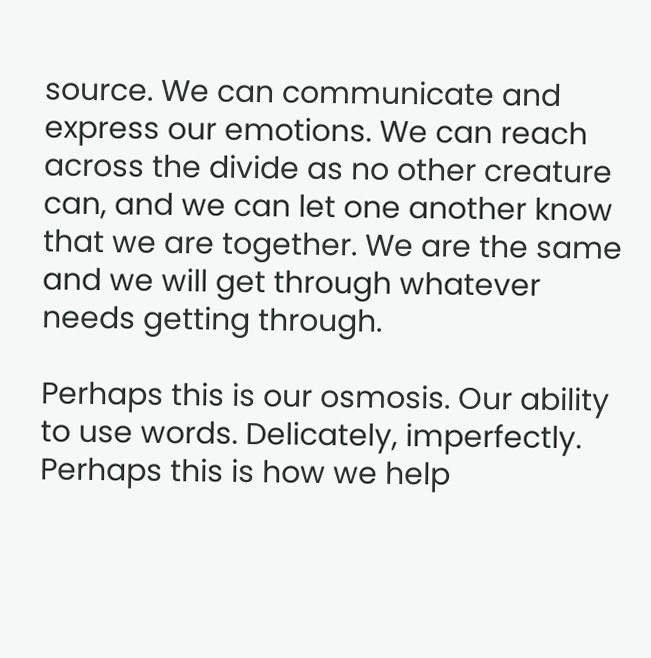source. We can communicate and express our emotions. We can reach across the divide as no other creature can, and we can let one another know that we are together. We are the same and we will get through whatever needs getting through.

Perhaps this is our osmosis. Our ability to use words. Delicately, imperfectly. Perhaps this is how we help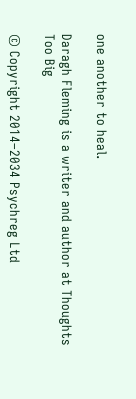one another to heal.

Daragh Fleming is a writer and author at Thoughts Too Big

© Copyright 2014–2034 Psychreg Ltd